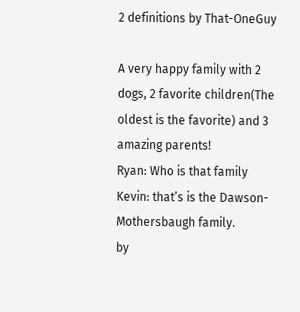2 definitions by That-OneGuy

A very happy family with 2 dogs, 2 favorite children(The oldest is the favorite) and 3 amazing parents!
Ryan: Who is that family
Kevin: that’s is the Dawson-Mothersbaugh family.
by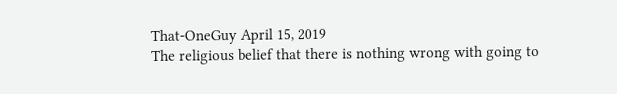That-OneGuy April 15, 2019
The religious belief that there is nothing wrong with going to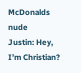McDonalds nude
Justin: Hey, I’m Christian?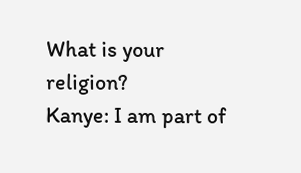What is your religion?
Kanye: I am part of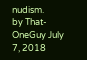nudism.
by That-OneGuy July 7, 2018